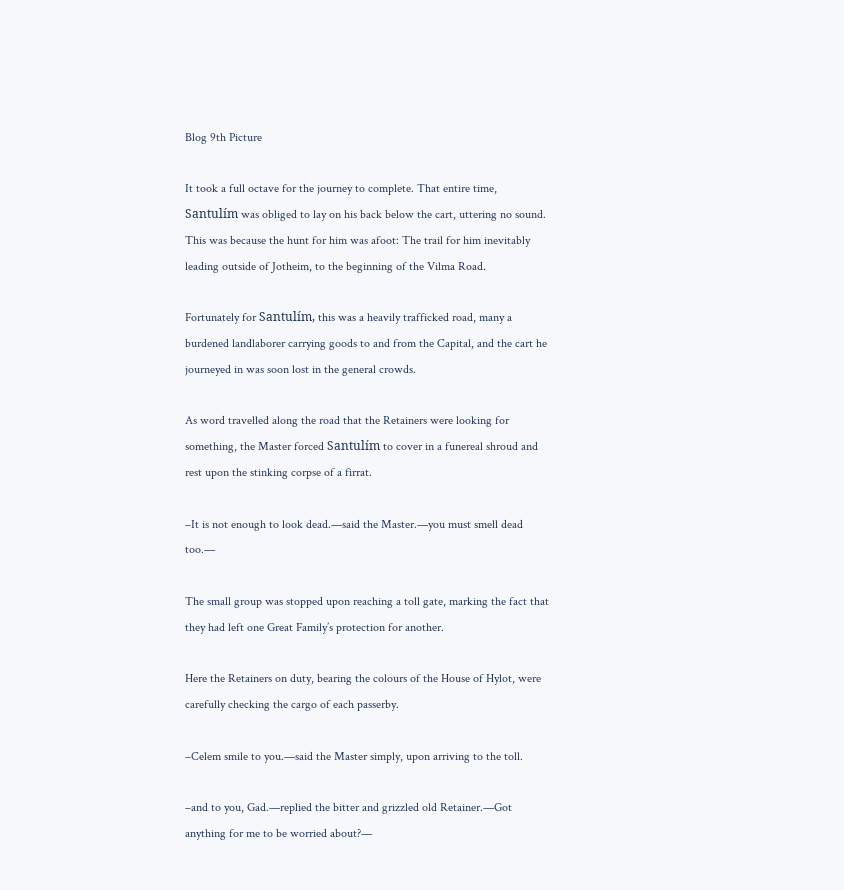Blog 9th Picture

It took a full octave for the journey to complete. That entire time, Santulím was obliged to lay on his back below the cart, uttering no sound. This was because the hunt for him was afoot: The trail for him inevitably leading outside of Jotheim, to the beginning of the Vilma Road.

Fortunately for Santulím, this was a heavily trafficked road, many a burdened landlaborer carrying goods to and from the Capital, and the cart he journeyed in was soon lost in the general crowds.

As word travelled along the road that the Retainers were looking for something, the Master forced Santulím to cover in a funereal shroud and rest upon the stinking corpse of a firrat.

–It is not enough to look dead.—said the Master.—you must smell dead too.—

The small group was stopped upon reaching a toll gate, marking the fact that they had left one Great Family’s protection for another.

Here the Retainers on duty, bearing the colours of the House of Hylot, were carefully checking the cargo of each passerby.

–Celem smile to you.—said the Master simply, upon arriving to the toll.

–and to you, Gad.—replied the bitter and grizzled old Retainer.—Got anything for me to be worried about?—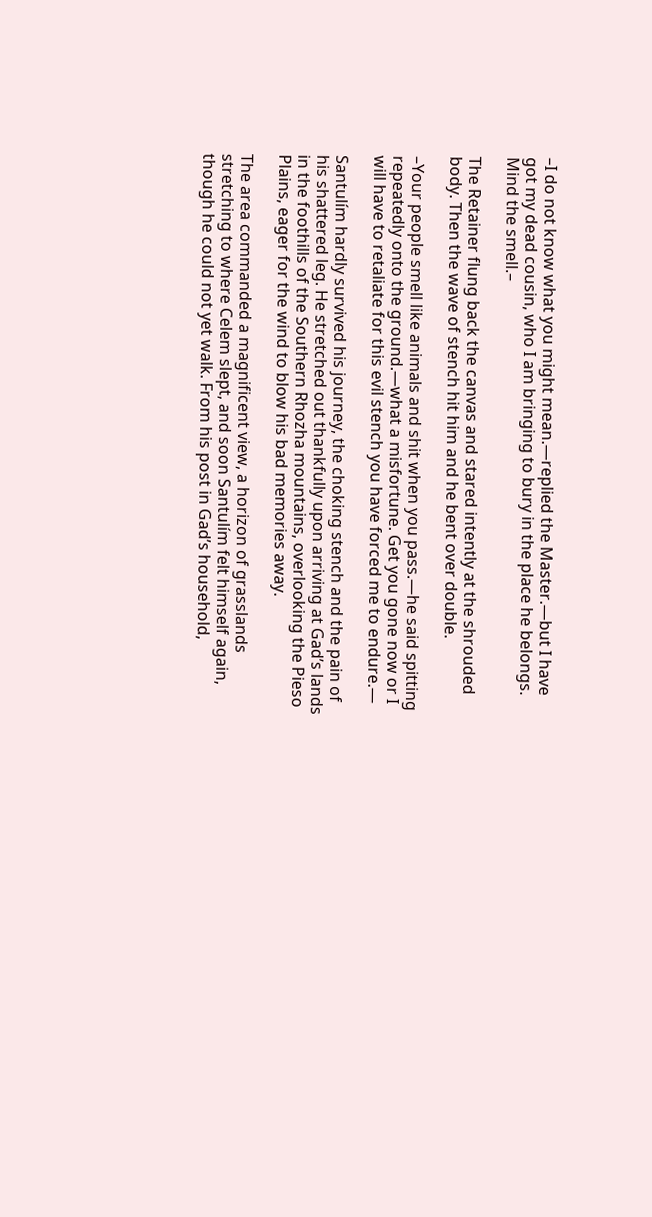–I do not know what you might mean.—replied the Master.—but I have got my dead cousin, who I am bringing to bury in the place he belongs. Mind the smell.–

The Retainer flung back the canvas and stared intently at the shrouded body. Then the wave of stench hit him and he bent over double.

–Your people smell like animals and shit when you pass.—he said spitting repeatedly onto the ground.—what a misfortune. Get you gone now or I will have to retaliate for this evil stench you have forced me to endure.—

Santulím hardly survived his journey, the choking stench and the pain of his shattered leg. He stretched out thankfully upon arriving at Gad’s lands in the foothills of the Southern Rhozha mountains, overlooking the Pieso Plains, eager for the wind to blow his bad memories away.

The area commanded a magnificent view, a horizon of grasslands stretching to where Celem slept, and soon Santulím felt himself again, though he could not yet walk. From his post in Gad’s household,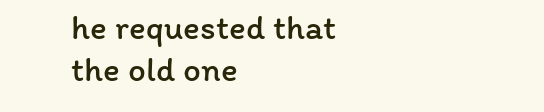he requested that the old one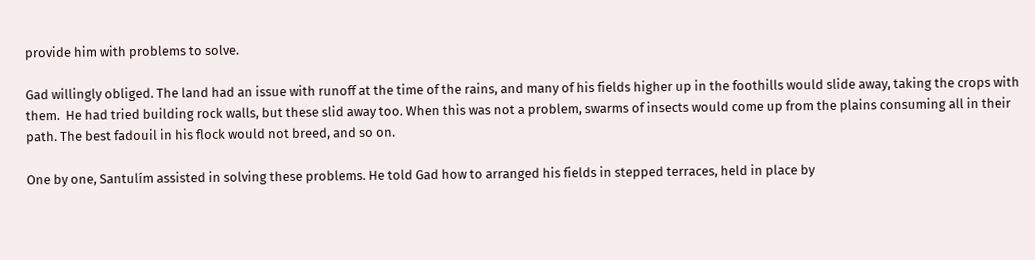provide him with problems to solve.

Gad willingly obliged. The land had an issue with runoff at the time of the rains, and many of his fields higher up in the foothills would slide away, taking the crops with them.  He had tried building rock walls, but these slid away too. When this was not a problem, swarms of insects would come up from the plains consuming all in their path. The best fadouil in his flock would not breed, and so on.

One by one, Santulím assisted in solving these problems. He told Gad how to arranged his fields in stepped terraces, held in place by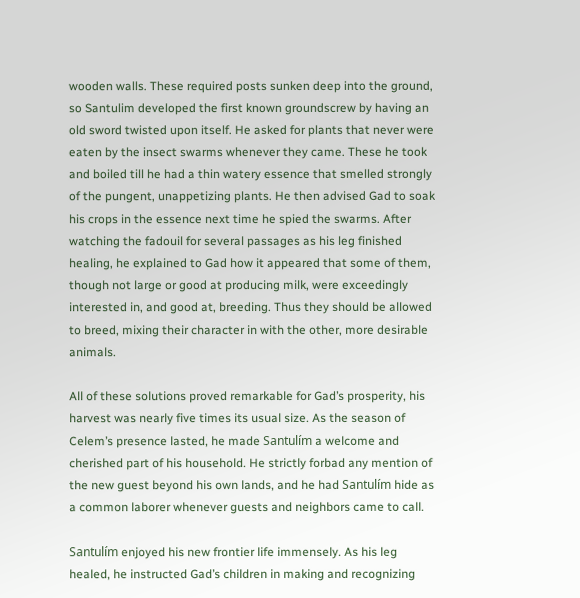wooden walls. These required posts sunken deep into the ground, so Santulim developed the first known groundscrew by having an old sword twisted upon itself. He asked for plants that never were eaten by the insect swarms whenever they came. These he took and boiled till he had a thin watery essence that smelled strongly of the pungent, unappetizing plants. He then advised Gad to soak his crops in the essence next time he spied the swarms. After watching the fadouil for several passages as his leg finished healing, he explained to Gad how it appeared that some of them, though not large or good at producing milk, were exceedingly interested in, and good at, breeding. Thus they should be allowed to breed, mixing their character in with the other, more desirable animals.

All of these solutions proved remarkable for Gad’s prosperity, his harvest was nearly five times its usual size. As the season of Celem’s presence lasted, he made Santulím a welcome and cherished part of his household. He strictly forbad any mention of the new guest beyond his own lands, and he had Santulím hide as a common laborer whenever guests and neighbors came to call.

Santulím enjoyed his new frontier life immensely. As his leg healed, he instructed Gad’s children in making and recognizing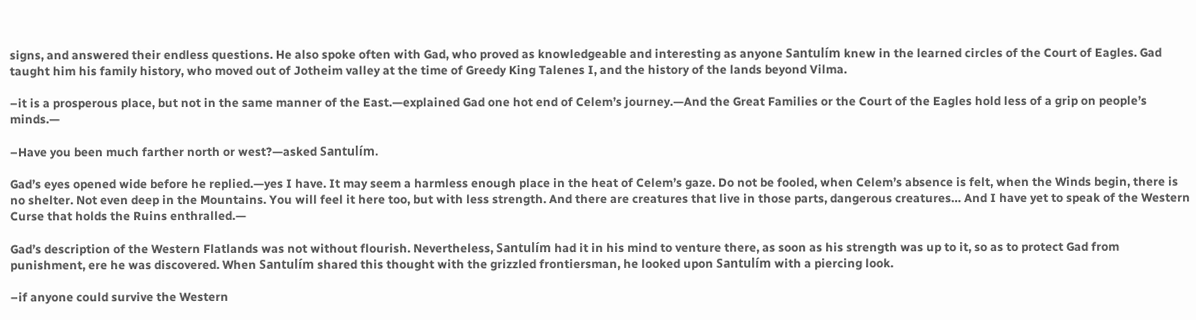signs, and answered their endless questions. He also spoke often with Gad, who proved as knowledgeable and interesting as anyone Santulím knew in the learned circles of the Court of Eagles. Gad taught him his family history, who moved out of Jotheim valley at the time of Greedy King Talenes I, and the history of the lands beyond Vilma.

–it is a prosperous place, but not in the same manner of the East.—explained Gad one hot end of Celem’s journey.—And the Great Families or the Court of the Eagles hold less of a grip on people’s minds.—

–Have you been much farther north or west?—asked Santulím.

Gad’s eyes opened wide before he replied.—yes I have. It may seem a harmless enough place in the heat of Celem’s gaze. Do not be fooled, when Celem’s absence is felt, when the Winds begin, there is no shelter. Not even deep in the Mountains. You will feel it here too, but with less strength. And there are creatures that live in those parts, dangerous creatures… And I have yet to speak of the Western Curse that holds the Ruins enthralled.—

Gad’s description of the Western Flatlands was not without flourish. Nevertheless, Santulím had it in his mind to venture there, as soon as his strength was up to it, so as to protect Gad from punishment, ere he was discovered. When Santulím shared this thought with the grizzled frontiersman, he looked upon Santulím with a piercing look.

–if anyone could survive the Western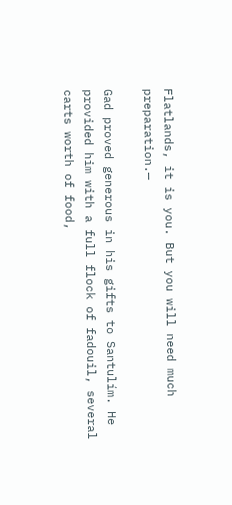Flatlands, it is you. But you will need much preparation.—

Gad proved generous in his gifts to Santulím. He provided him with a full flock of fadouil, several carts worth of food,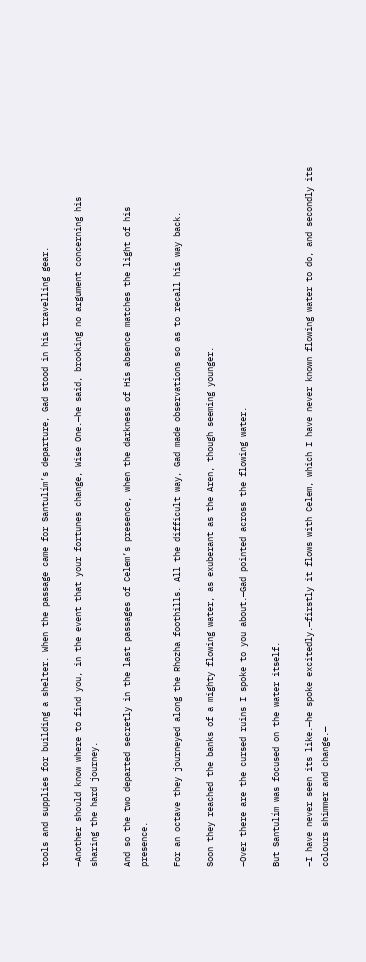tools and supplies for building a shelter. When the passage came for Santulím’s departure, Gad stood in his travelling gear.

–Another should know where to find you, in the event that your fortunes change, Wise One.—he said, brooking no argument concerning his sharing the hard journey.

And so the two departed secretly in the last passages of Celem’s presence, when the darkness of His absence matches the light of his presence.

For an octave they journeyed along the Rhozha foothills. All the difficult way, Gad made observations so as to recall his way back.

Soon they reached the banks of a mighty flowing water, as exuberant as the Aren, though seeming younger.

–Over there are the cursed ruins I spoke to you about.—Gad pointed across the flowing water.

But Santulím was focused on the water itself.

–I have never seen its like.—he spoke excitedly.—firstly it flows with Celem, which I have never known flowing water to do, and secondly its colours shimmer and change.—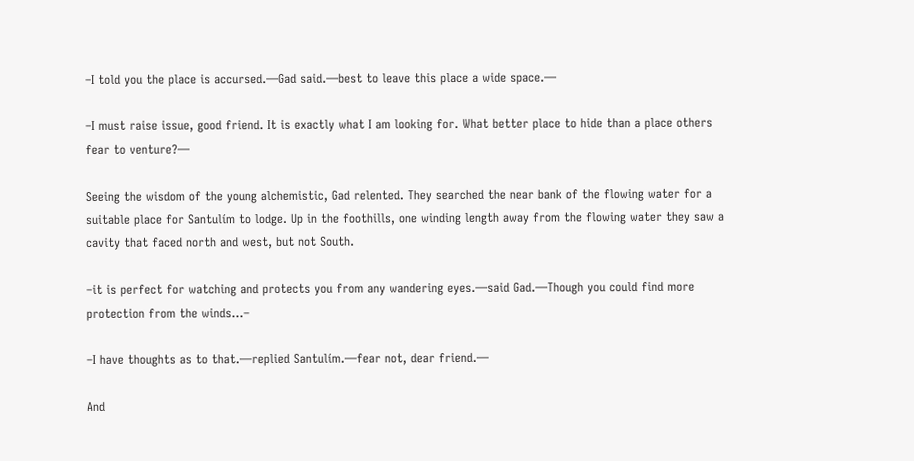–I told you the place is accursed.—Gad said.—best to leave this place a wide space.—

–I must raise issue, good friend. It is exactly what I am looking for. What better place to hide than a place others fear to venture?—

Seeing the wisdom of the young alchemistic, Gad relented. They searched the near bank of the flowing water for a suitable place for Santulím to lodge. Up in the foothills, one winding length away from the flowing water they saw a cavity that faced north and west, but not South.

–it is perfect for watching and protects you from any wandering eyes.—said Gad.—Though you could find more protection from the winds…–

–I have thoughts as to that.—replied Santulím.—fear not, dear friend.—

And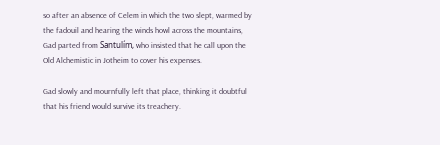so after an absence of Celem in which the two slept, warmed by the fadouil and hearing the winds howl across the mountains, Gad parted from Santulím, who insisted that he call upon the Old Alchemistic in Jotheim to cover his expenses.

Gad slowly and mournfully left that place, thinking it doubtful that his friend would survive its treachery.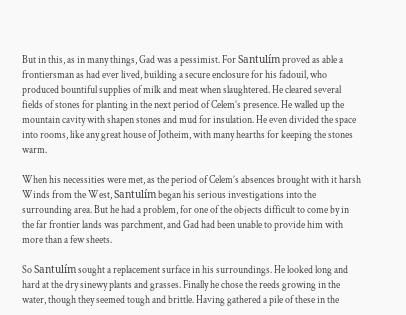But in this, as in many things, Gad was a pessimist. For Santulím proved as able a frontiersman as had ever lived, building a secure enclosure for his fadouil, who produced bountiful supplies of milk and meat when slaughtered. He cleared several fields of stones for planting in the next period of Celem’s presence. He walled up the mountain cavity with shapen stones and mud for insulation. He even divided the space into rooms, like any great house of Jotheim, with many hearths for keeping the stones warm.

When his necessities were met, as the period of Celem’s absences brought with it harsh Winds from the West, Santulím began his serious investigations into the surrounding area. But he had a problem, for one of the objects difficult to come by in the far frontier lands was parchment, and Gad had been unable to provide him with more than a few sheets.

So Santulím sought a replacement surface in his surroundings. He looked long and hard at the dry sinewy plants and grasses. Finally he chose the reeds growing in the water, though they seemed tough and brittle. Having gathered a pile of these in the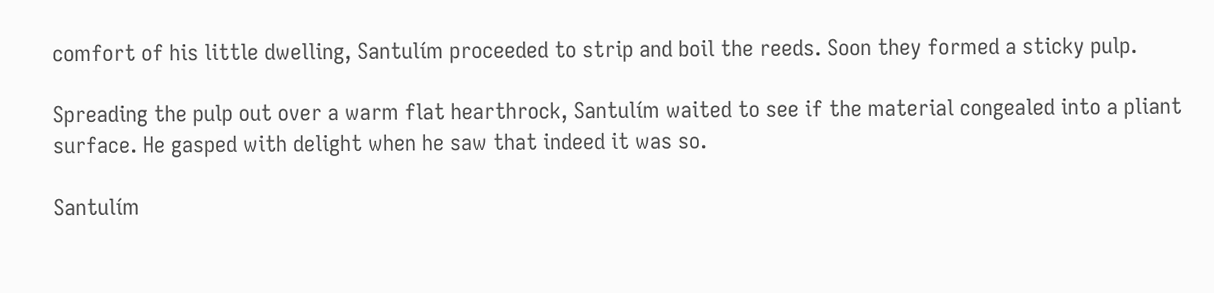comfort of his little dwelling, Santulím proceeded to strip and boil the reeds. Soon they formed a sticky pulp.

Spreading the pulp out over a warm flat hearthrock, Santulím waited to see if the material congealed into a pliant surface. He gasped with delight when he saw that indeed it was so.

Santulím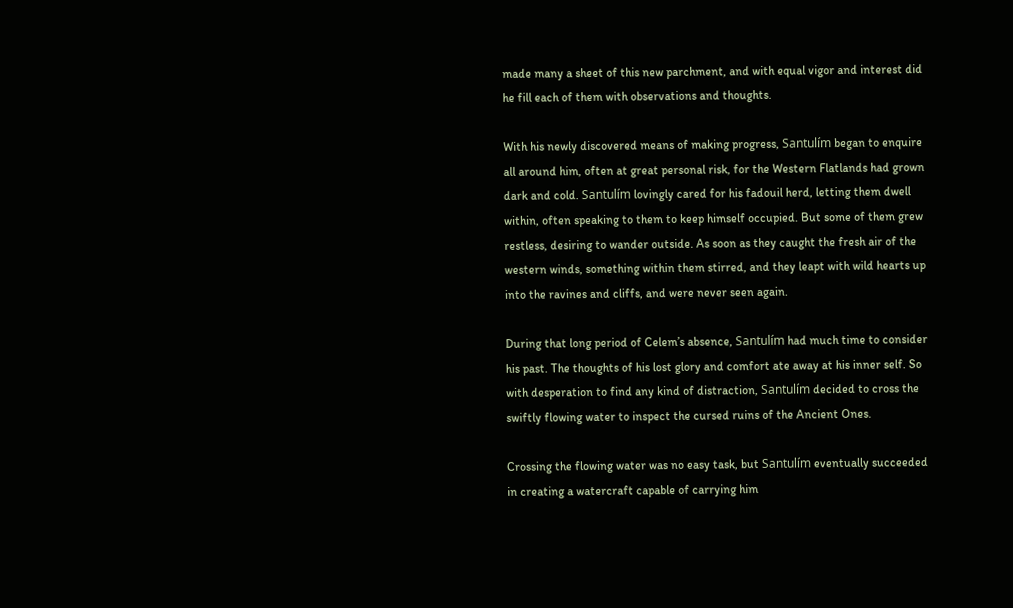made many a sheet of this new parchment, and with equal vigor and interest did he fill each of them with observations and thoughts.

With his newly discovered means of making progress, Santulím began to enquire all around him, often at great personal risk, for the Western Flatlands had grown dark and cold. Santulím lovingly cared for his fadouil herd, letting them dwell within, often speaking to them to keep himself occupied. But some of them grew restless, desiring to wander outside. As soon as they caught the fresh air of the western winds, something within them stirred, and they leapt with wild hearts up into the ravines and cliffs, and were never seen again.

During that long period of Celem’s absence, Santulím had much time to consider his past. The thoughts of his lost glory and comfort ate away at his inner self. So with desperation to find any kind of distraction, Santulím decided to cross the swiftly flowing water to inspect the cursed ruins of the Ancient Ones.

Crossing the flowing water was no easy task, but Santulím eventually succeeded in creating a watercraft capable of carrying him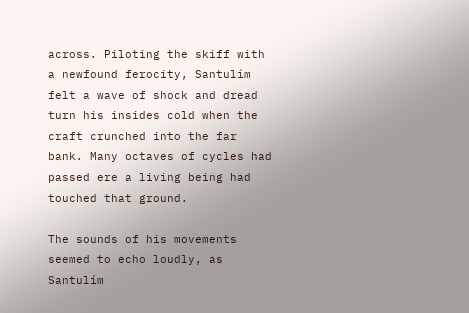across. Piloting the skiff with a newfound ferocity, Santulím felt a wave of shock and dread turn his insides cold when the craft crunched into the far bank. Many octaves of cycles had passed ere a living being had touched that ground.

The sounds of his movements seemed to echo loudly, as Santulím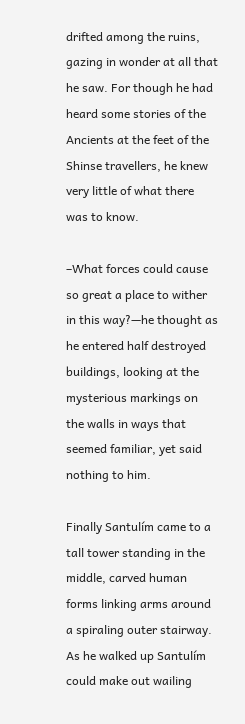drifted among the ruins, gazing in wonder at all that he saw. For though he had heard some stories of the Ancients at the feet of the Shinse travellers, he knew very little of what there was to know.

–What forces could cause so great a place to wither in this way?—he thought as he entered half destroyed buildings, looking at the mysterious markings on the walls in ways that seemed familiar, yet said nothing to him.

Finally Santulím came to a tall tower standing in the middle, carved human forms linking arms around a spiraling outer stairway. As he walked up Santulím could make out wailing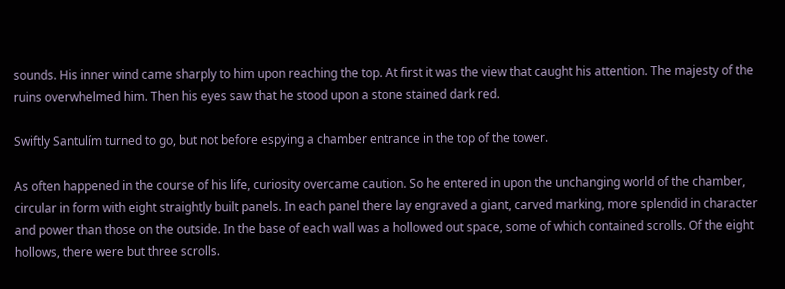sounds. His inner wind came sharply to him upon reaching the top. At first it was the view that caught his attention. The majesty of the ruins overwhelmed him. Then his eyes saw that he stood upon a stone stained dark red.

Swiftly Santulím turned to go, but not before espying a chamber entrance in the top of the tower.

As often happened in the course of his life, curiosity overcame caution. So he entered in upon the unchanging world of the chamber, circular in form with eight straightly built panels. In each panel there lay engraved a giant, carved marking, more splendid in character and power than those on the outside. In the base of each wall was a hollowed out space, some of which contained scrolls. Of the eight hollows, there were but three scrolls.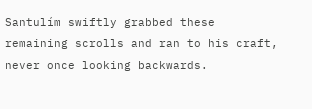Santulím swiftly grabbed these remaining scrolls and ran to his craft, never once looking backwards.